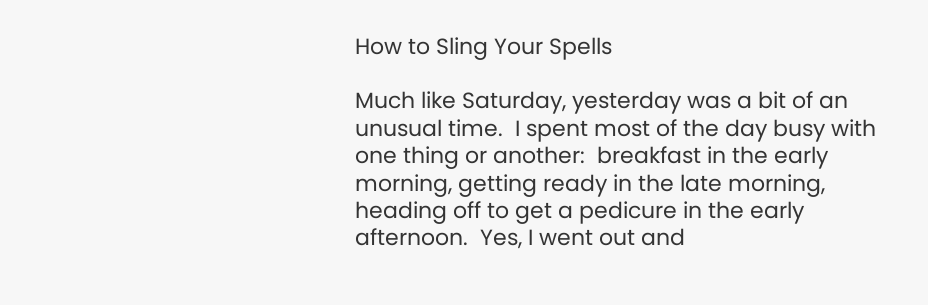How to Sling Your Spells

Much like Saturday, yesterday was a bit of an unusual time.  I spent most of the day busy with one thing or another:  breakfast in the early morning, getting ready in the late morning, heading off to get a pedicure in the early afternoon.  Yes, I went out and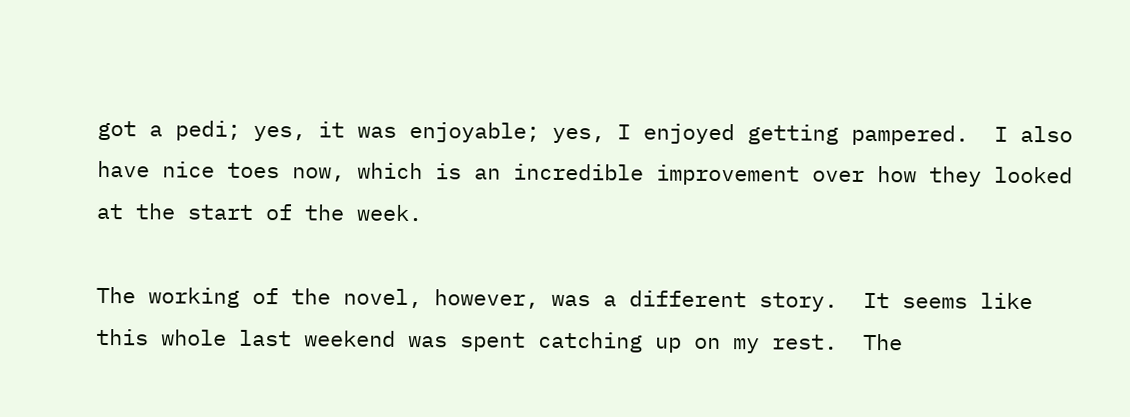got a pedi; yes, it was enjoyable; yes, I enjoyed getting pampered.  I also have nice toes now, which is an incredible improvement over how they looked at the start of the week.

The working of the novel, however, was a different story.  It seems like this whole last weekend was spent catching up on my rest.  The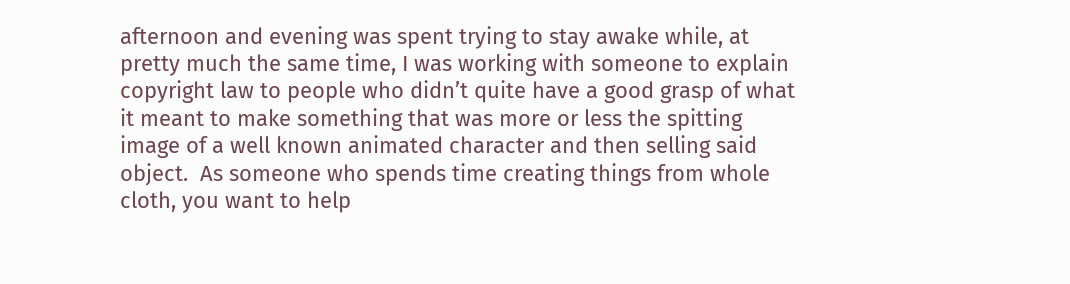afternoon and evening was spent trying to stay awake while, at pretty much the same time, I was working with someone to explain copyright law to people who didn’t quite have a good grasp of what it meant to make something that was more or less the spitting image of a well known animated character and then selling said object.  As someone who spends time creating things from whole cloth, you want to help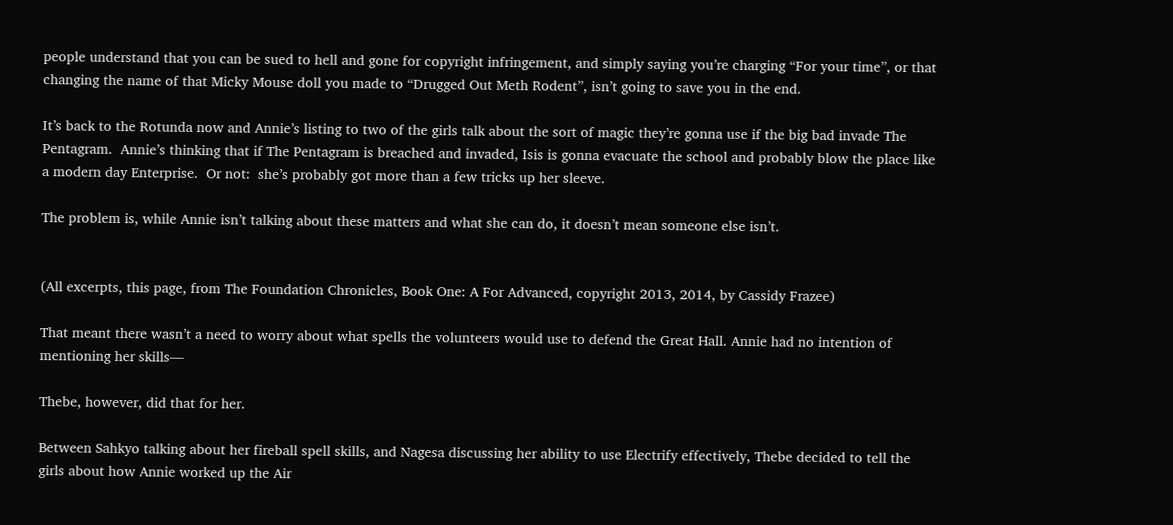people understand that you can be sued to hell and gone for copyright infringement, and simply saying you’re charging “For your time”, or that changing the name of that Micky Mouse doll you made to “Drugged Out Meth Rodent”, isn’t going to save you in the end.

It’s back to the Rotunda now and Annie’s listing to two of the girls talk about the sort of magic they’re gonna use if the big bad invade The Pentagram.  Annie’s thinking that if The Pentagram is breached and invaded, Isis is gonna evacuate the school and probably blow the place like a modern day Enterprise.  Or not:  she’s probably got more than a few tricks up her sleeve.

The problem is, while Annie isn’t talking about these matters and what she can do, it doesn’t mean someone else isn’t.


(All excerpts, this page, from The Foundation Chronicles, Book One: A For Advanced, copyright 2013, 2014, by Cassidy Frazee)

That meant there wasn’t a need to worry about what spells the volunteers would use to defend the Great Hall. Annie had no intention of mentioning her skills—

Thebe, however, did that for her.

Between Sahkyo talking about her fireball spell skills, and Nagesa discussing her ability to use Electrify effectively, Thebe decided to tell the girls about how Annie worked up the Air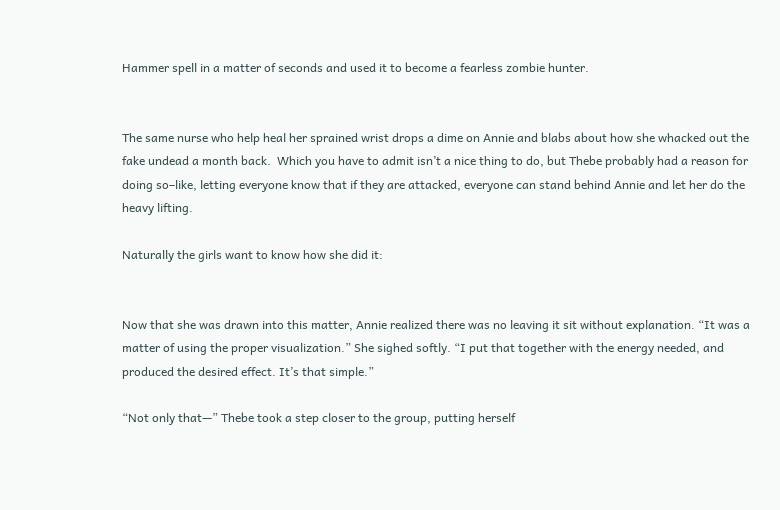Hammer spell in a matter of seconds and used it to become a fearless zombie hunter.


The same nurse who help heal her sprained wrist drops a dime on Annie and blabs about how she whacked out the fake undead a month back.  Which you have to admit isn’t a nice thing to do, but Thebe probably had a reason for doing so–like, letting everyone know that if they are attacked, everyone can stand behind Annie and let her do the heavy lifting.

Naturally the girls want to know how she did it:


Now that she was drawn into this matter, Annie realized there was no leaving it sit without explanation. “It was a matter of using the proper visualization.” She sighed softly. “I put that together with the energy needed, and produced the desired effect. It’s that simple.”

“Not only that—” Thebe took a step closer to the group, putting herself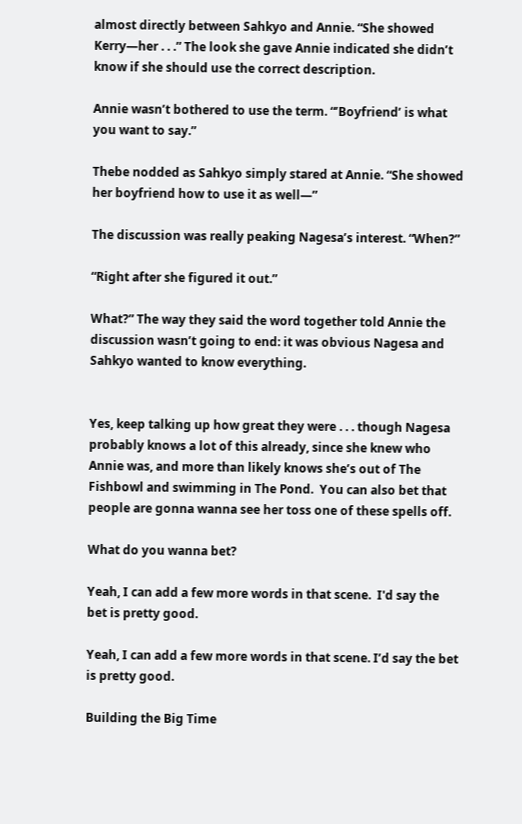almost directly between Sahkyo and Annie. “She showed Kerry—her . . .” The look she gave Annie indicated she didn’t know if she should use the correct description.

Annie wasn’t bothered to use the term. “’Boyfriend’ is what you want to say.”

Thebe nodded as Sahkyo simply stared at Annie. “She showed her boyfriend how to use it as well—”

The discussion was really peaking Nagesa’s interest. “When?”

“Right after she figured it out.”

What?” The way they said the word together told Annie the discussion wasn’t going to end: it was obvious Nagesa and Sahkyo wanted to know everything.


Yes, keep talking up how great they were . . . though Nagesa probably knows a lot of this already, since she knew who Annie was, and more than likely knows she’s out of The Fishbowl and swimming in The Pond.  You can also bet that people are gonna wanna see her toss one of these spells off.

What do you wanna bet?

Yeah, I can add a few more words in that scene.  I'd say the bet is pretty good.

Yeah, I can add a few more words in that scene. I’d say the bet is pretty good.

Building the Big Time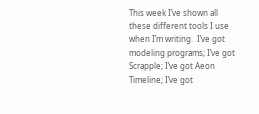This week I’ve shown all these different tools I use when I’m writing.  I’ve got modeling programs; I’ve got Scrapple; I’ve got Aeon Timeline; I’ve got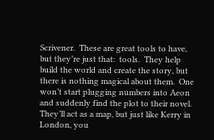Scrivener.  These are great tools to have, but they’re just that:  tools.  They help build the world and create the story, but there is nothing magical about them.  One won’t start plugging numbers into Aeon and suddenly find the plot to their novel.  They’ll act as a map, but just like Kerry in London, you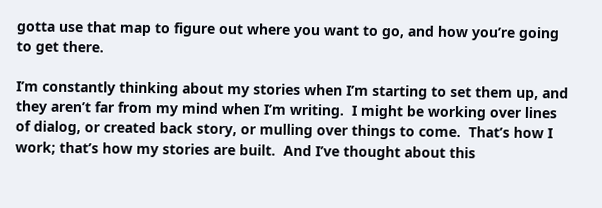gotta use that map to figure out where you want to go, and how you’re going to get there.

I’m constantly thinking about my stories when I’m starting to set them up, and they aren’t far from my mind when I’m writing.  I might be working over lines of dialog, or created back story, or mulling over things to come.  That’s how I work; that’s how my stories are built.  And I’ve thought about this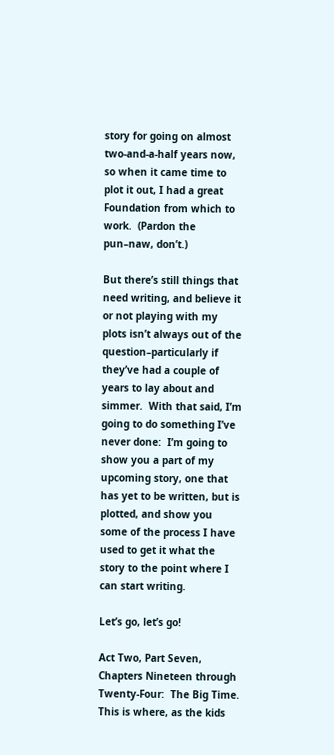story for going on almost two-and-a-half years now, so when it came time to plot it out, I had a great Foundation from which to work.  (Pardon the pun–naw, don’t.)

But there’s still things that need writing, and believe it or not playing with my plots isn’t always out of the question–particularly if they’ve had a couple of years to lay about and simmer.  With that said, I’m going to do something I’ve never done:  I’m going to show you a part of my upcoming story, one that has yet to be written, but is plotted, and show you some of the process I have used to get it what the story to the point where I can start writing.

Let’s go, let’s go!

Act Two, Part Seven, Chapters Nineteen through Twenty-Four:  The Big Time.  This is where, as the kids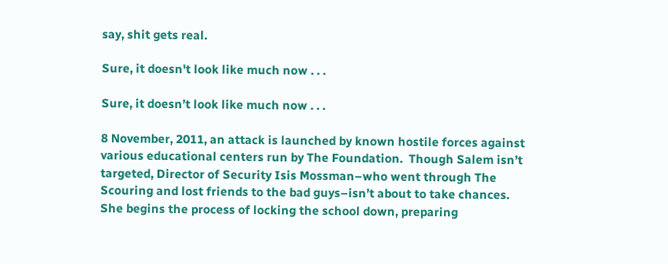say, shit gets real.

Sure, it doesn't look like much now . . .

Sure, it doesn’t look like much now . . .

8 November, 2011, an attack is launched by known hostile forces against various educational centers run by The Foundation.  Though Salem isn’t targeted, Director of Security Isis Mossman–who went through The Scouring and lost friends to the bad guys–isn’t about to take chances.  She begins the process of locking the school down, preparing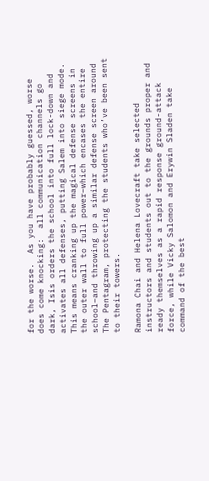for the worse.  As you have probably guessed, worse does come knocking:  all communication channels go dark, Isis orders the school into full lock-down and activates all defenses, putting Salem into siege mode.  This means cranking up the magical defense screens in the outer wall to full power–which encases the entire school–and throwing up a similar defense screen around The Pentagram, protecting the students who’ve been sent to their towers.

Ramona Chai and Helena Lovecraft take selected instructors and students out to the grounds proper and ready themselves as a rapid response ground-attack force, while Vicky Salomon and Erywin Sladen take command of the best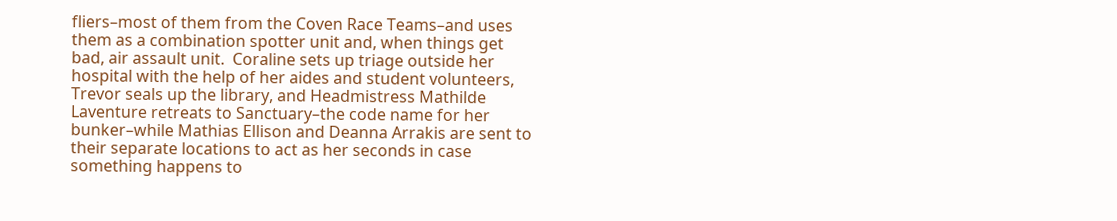fliers–most of them from the Coven Race Teams–and uses them as a combination spotter unit and, when things get bad, air assault unit.  Coraline sets up triage outside her hospital with the help of her aides and student volunteers, Trevor seals up the library, and Headmistress Mathilde Laventure retreats to Sanctuary–the code name for her bunker–while Mathias Ellison and Deanna Arrakis are sent to their separate locations to act as her seconds in case something happens to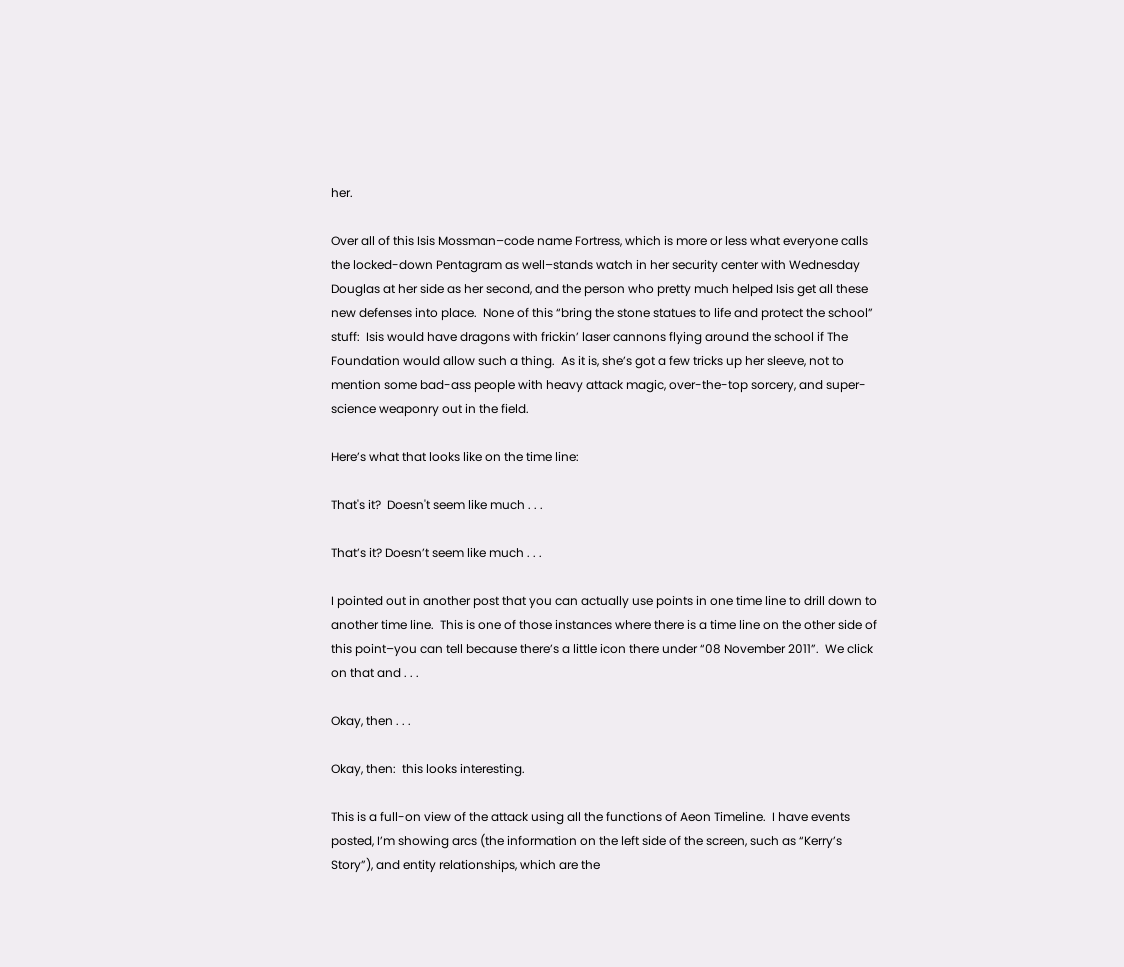her.

Over all of this Isis Mossman–code name Fortress, which is more or less what everyone calls the locked-down Pentagram as well–stands watch in her security center with Wednesday Douglas at her side as her second, and the person who pretty much helped Isis get all these new defenses into place.  None of this “bring the stone statues to life and protect the school” stuff:  Isis would have dragons with frickin’ laser cannons flying around the school if The Foundation would allow such a thing.  As it is, she’s got a few tricks up her sleeve, not to mention some bad-ass people with heavy attack magic, over-the-top sorcery, and super-science weaponry out in the field.

Here’s what that looks like on the time line:

That's it?  Doesn't seem like much . . .

That’s it? Doesn’t seem like much . . .

I pointed out in another post that you can actually use points in one time line to drill down to another time line.  This is one of those instances where there is a time line on the other side of this point–you can tell because there’s a little icon there under “08 November 2011”.  We click on that and . . .

Okay, then . . .

Okay, then:  this looks interesting.

This is a full-on view of the attack using all the functions of Aeon Timeline.  I have events posted, I’m showing arcs (the information on the left side of the screen, such as “Kerry’s Story”), and entity relationships, which are the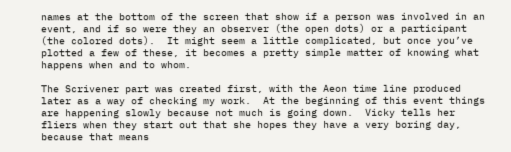names at the bottom of the screen that show if a person was involved in an event, and if so were they an observer (the open dots) or a participant (the colored dots).  It might seem a little complicated, but once you’ve plotted a few of these, it becomes a pretty simple matter of knowing what happens when and to whom.

The Scrivener part was created first, with the Aeon time line produced later as a way of checking my work.  At the beginning of this event things are happening slowly because not much is going down.  Vicky tells her fliers when they start out that she hopes they have a very boring day, because that means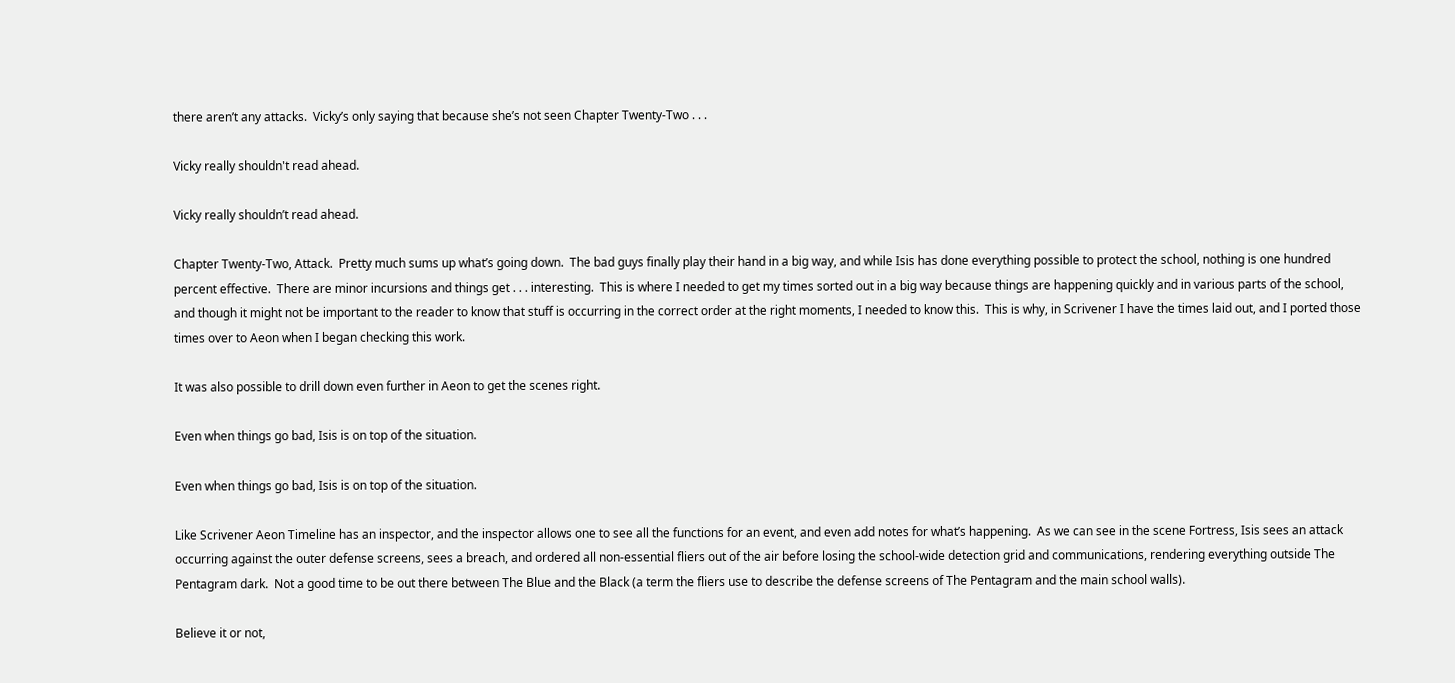there aren’t any attacks.  Vicky’s only saying that because she’s not seen Chapter Twenty-Two . . .

Vicky really shouldn't read ahead.

Vicky really shouldn’t read ahead.

Chapter Twenty-Two, Attack.  Pretty much sums up what’s going down.  The bad guys finally play their hand in a big way, and while Isis has done everything possible to protect the school, nothing is one hundred percent effective.  There are minor incursions and things get . . . interesting.  This is where I needed to get my times sorted out in a big way because things are happening quickly and in various parts of the school, and though it might not be important to the reader to know that stuff is occurring in the correct order at the right moments, I needed to know this.  This is why, in Scrivener I have the times laid out, and I ported those times over to Aeon when I began checking this work.

It was also possible to drill down even further in Aeon to get the scenes right.

Even when things go bad, Isis is on top of the situation.

Even when things go bad, Isis is on top of the situation.

Like Scrivener Aeon Timeline has an inspector, and the inspector allows one to see all the functions for an event, and even add notes for what’s happening.  As we can see in the scene Fortress, Isis sees an attack occurring against the outer defense screens, sees a breach, and ordered all non-essential fliers out of the air before losing the school-wide detection grid and communications, rendering everything outside The Pentagram dark.  Not a good time to be out there between The Blue and the Black (a term the fliers use to describe the defense screens of The Pentagram and the main school walls).

Believe it or not,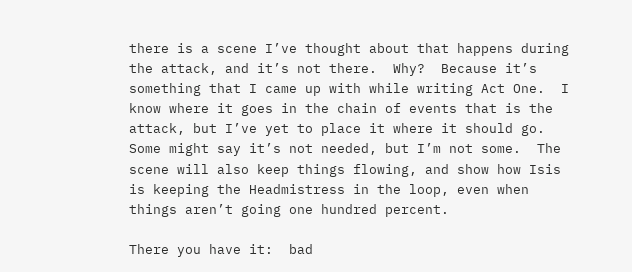there is a scene I’ve thought about that happens during the attack, and it’s not there.  Why?  Because it’s something that I came up with while writing Act One.  I know where it goes in the chain of events that is the attack, but I’ve yet to place it where it should go.  Some might say it’s not needed, but I’m not some.  The scene will also keep things flowing, and show how Isis is keeping the Headmistress in the loop, even when things aren’t going one hundred percent.

There you have it:  bad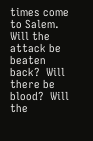times come to Salem.  Will the attack be beaten back?  Will there be blood?  Will the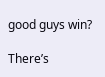good guys win?

There’s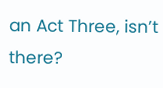an Act Three, isn’t there?